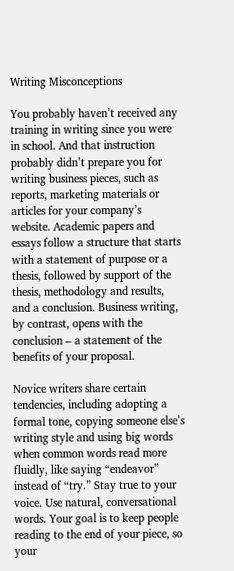Writing Misconceptions

You probably haven’t received any training in writing since you were in school. And that instruction probably didn’t prepare you for writing business pieces, such as reports, marketing materials or articles for your company’s website. Academic papers and essays follow a structure that starts with a statement of purpose or a thesis, followed by support of the thesis, methodology and results, and a conclusion. Business writing, by contrast, opens with the conclusion – a statement of the benefits of your proposal.

Novice writers share certain tendencies, including adopting a formal tone, copying someone else’s writing style and using big words when common words read more fluidly, like saying “endeavor” instead of “try.” Stay true to your voice. Use natural, conversational words. Your goal is to keep people reading to the end of your piece, so your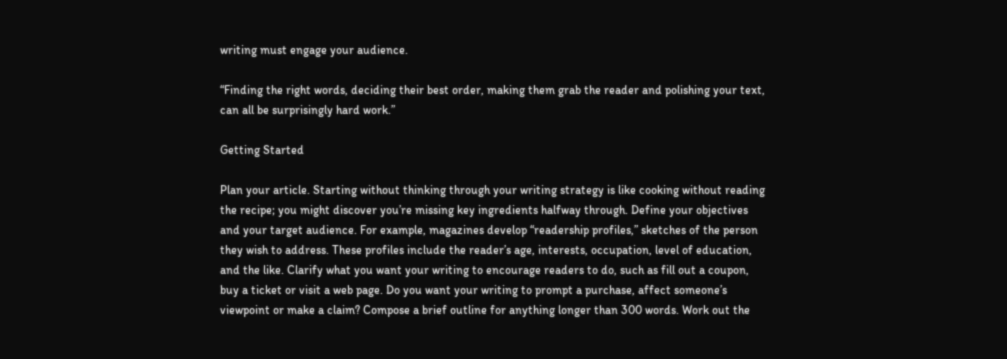writing must engage your audience.

“Finding the right words, deciding their best order, making them grab the reader and polishing your text, can all be surprisingly hard work.”

Getting Started

Plan your article. Starting without thinking through your writing strategy is like cooking without reading the recipe; you might discover you’re missing key ingredients halfway through. Define your objectives and your target audience. For example, magazines develop “readership profiles,” sketches of the person they wish to address. These profiles include the reader’s age, interests, occupation, level of education, and the like. Clarify what you want your writing to encourage readers to do, such as fill out a coupon, buy a ticket or visit a web page. Do you want your writing to prompt a purchase, affect someone’s viewpoint or make a claim? Compose a brief outline for anything longer than 300 words. Work out the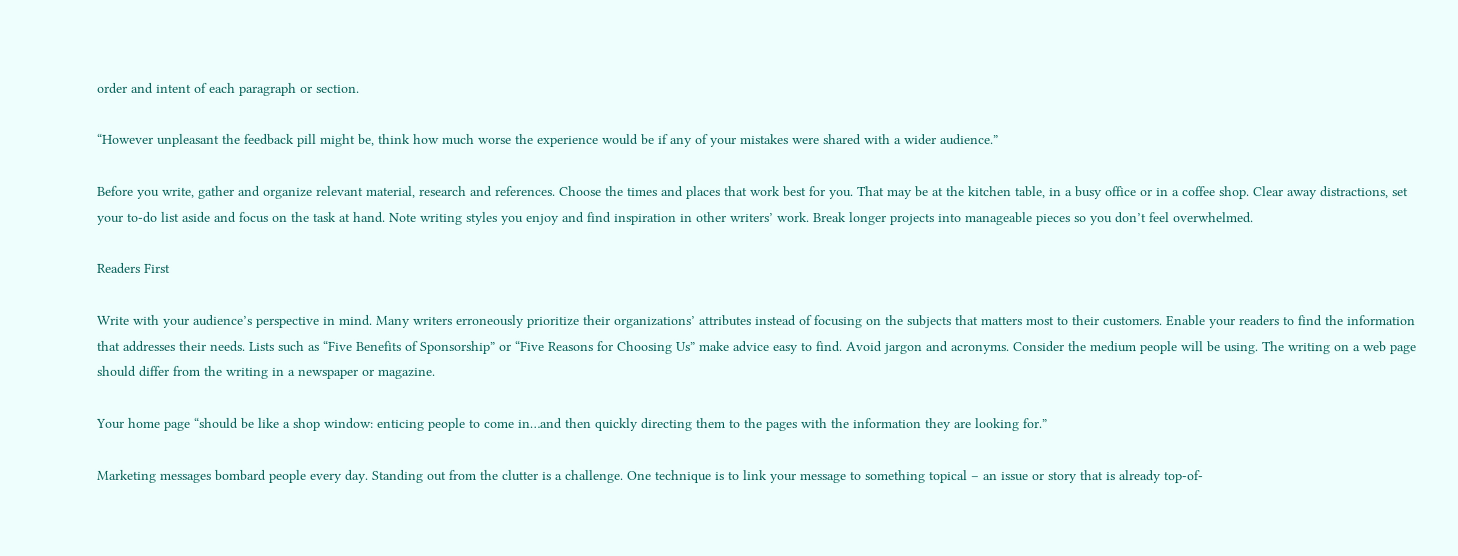order and intent of each paragraph or section.

“However unpleasant the feedback pill might be, think how much worse the experience would be if any of your mistakes were shared with a wider audience.”

Before you write, gather and organize relevant material, research and references. Choose the times and places that work best for you. That may be at the kitchen table, in a busy office or in a coffee shop. Clear away distractions, set your to-do list aside and focus on the task at hand. Note writing styles you enjoy and find inspiration in other writers’ work. Break longer projects into manageable pieces so you don’t feel overwhelmed.

Readers First

Write with your audience’s perspective in mind. Many writers erroneously prioritize their organizations’ attributes instead of focusing on the subjects that matters most to their customers. Enable your readers to find the information that addresses their needs. Lists such as “Five Benefits of Sponsorship” or “Five Reasons for Choosing Us” make advice easy to find. Avoid jargon and acronyms. Consider the medium people will be using. The writing on a web page should differ from the writing in a newspaper or magazine.

Your home page “should be like a shop window: enticing people to come in…and then quickly directing them to the pages with the information they are looking for.”

Marketing messages bombard people every day. Standing out from the clutter is a challenge. One technique is to link your message to something topical – an issue or story that is already top-of-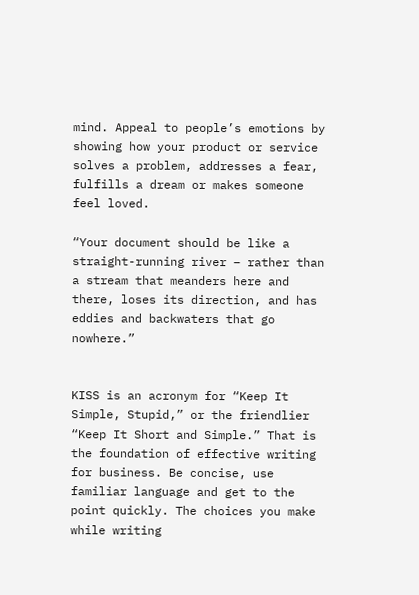mind. Appeal to people’s emotions by showing how your product or service solves a problem, addresses a fear, fulfills a dream or makes someone feel loved.

“Your document should be like a straight-running river – rather than a stream that meanders here and there, loses its direction, and has eddies and backwaters that go nowhere.”


KISS is an acronym for “Keep It Simple, Stupid,” or the friendlier “Keep It Short and Simple.” That is the foundation of effective writing for business. Be concise, use familiar language and get to the point quickly. The choices you make while writing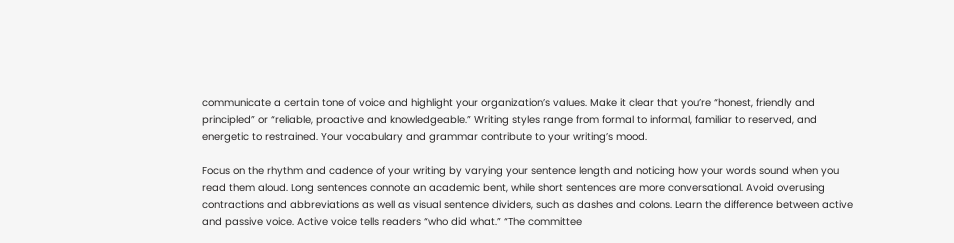communicate a certain tone of voice and highlight your organization’s values. Make it clear that you’re “honest, friendly and principled” or “reliable, proactive and knowledgeable.” Writing styles range from formal to informal, familiar to reserved, and energetic to restrained. Your vocabulary and grammar contribute to your writing’s mood.

Focus on the rhythm and cadence of your writing by varying your sentence length and noticing how your words sound when you read them aloud. Long sentences connote an academic bent, while short sentences are more conversational. Avoid overusing contractions and abbreviations as well as visual sentence dividers, such as dashes and colons. Learn the difference between active and passive voice. Active voice tells readers “who did what.” “The committee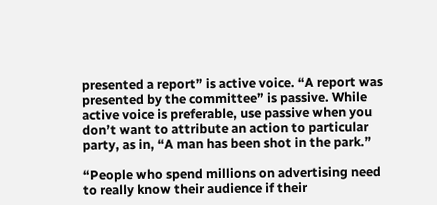presented a report” is active voice. “A report was presented by the committee” is passive. While active voice is preferable, use passive when you don’t want to attribute an action to particular party, as in, “A man has been shot in the park.”

“People who spend millions on advertising need to really know their audience if their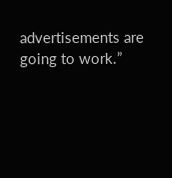advertisements are going to work.”